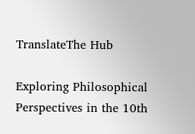TranslateThe Hub

Exploring Philosophical Perspectives in the 10th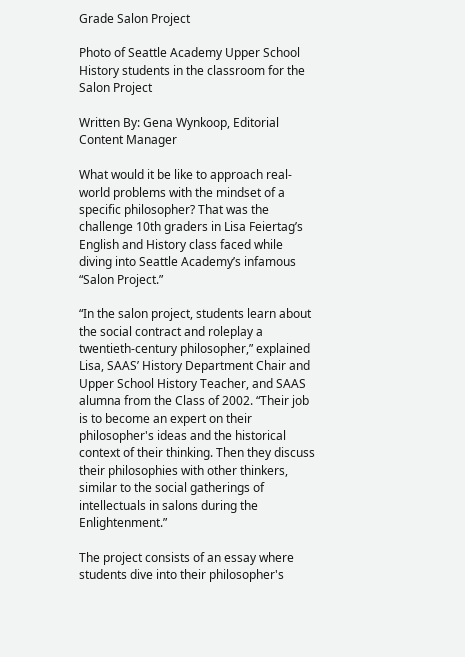Grade Salon Project

Photo of Seattle Academy Upper School History students in the classroom for the Salon Project

Written By: Gena Wynkoop, Editorial Content Manager

What would it be like to approach real-world problems with the mindset of a specific philosopher? That was the challenge 10th graders in Lisa Feiertag’s English and History class faced while diving into Seattle Academy’s infamous “Salon Project.”

“In the salon project, students learn about the social contract and roleplay a twentieth-century philosopher,” explained Lisa, SAAS’ History Department Chair and Upper School History Teacher, and SAAS alumna from the Class of 2002. “Their job is to become an expert on their philosopher's ideas and the historical context of their thinking. Then they discuss their philosophies with other thinkers, similar to the social gatherings of intellectuals in salons during the Enlightenment.”

The project consists of an essay where students dive into their philosopher's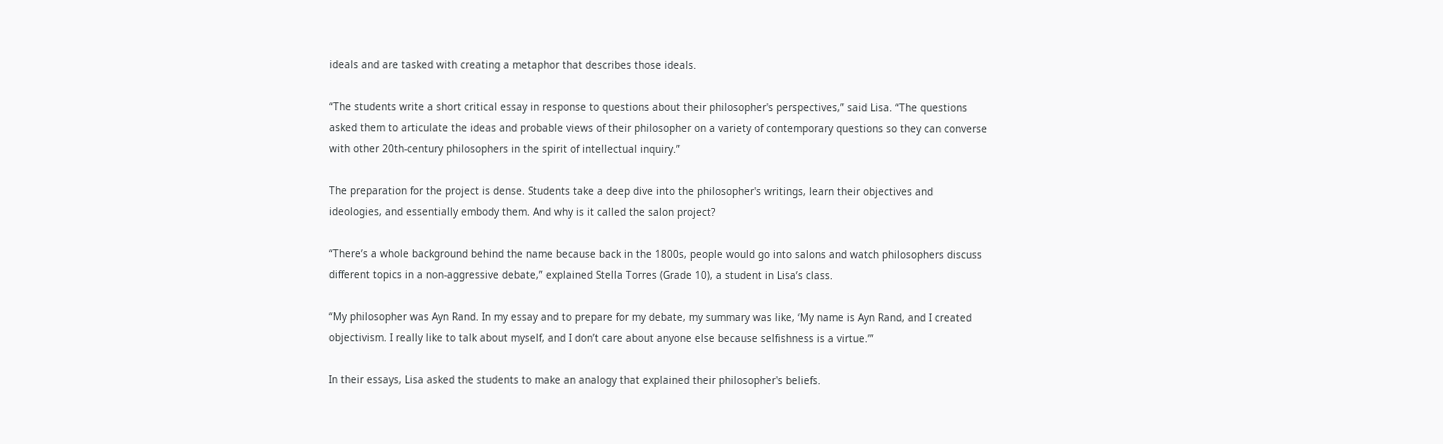ideals and are tasked with creating a metaphor that describes those ideals.

“The students write a short critical essay in response to questions about their philosopher's perspectives,” said Lisa. “The questions asked them to articulate the ideas and probable views of their philosopher on a variety of contemporary questions so they can converse with other 20th-century philosophers in the spirit of intellectual inquiry.”

The preparation for the project is dense. Students take a deep dive into the philosopher's writings, learn their objectives and ideologies, and essentially embody them. And why is it called the salon project?

“There’s a whole background behind the name because back in the 1800s, people would go into salons and watch philosophers discuss different topics in a non-aggressive debate,” explained Stella Torres (Grade 10), a student in Lisa’s class.

“My philosopher was Ayn Rand. In my essay and to prepare for my debate, my summary was like, ‘My name is Ayn Rand, and I created objectivism. I really like to talk about myself, and I don’t care about anyone else because selfishness is a virtue.’”

In their essays, Lisa asked the students to make an analogy that explained their philosopher's beliefs.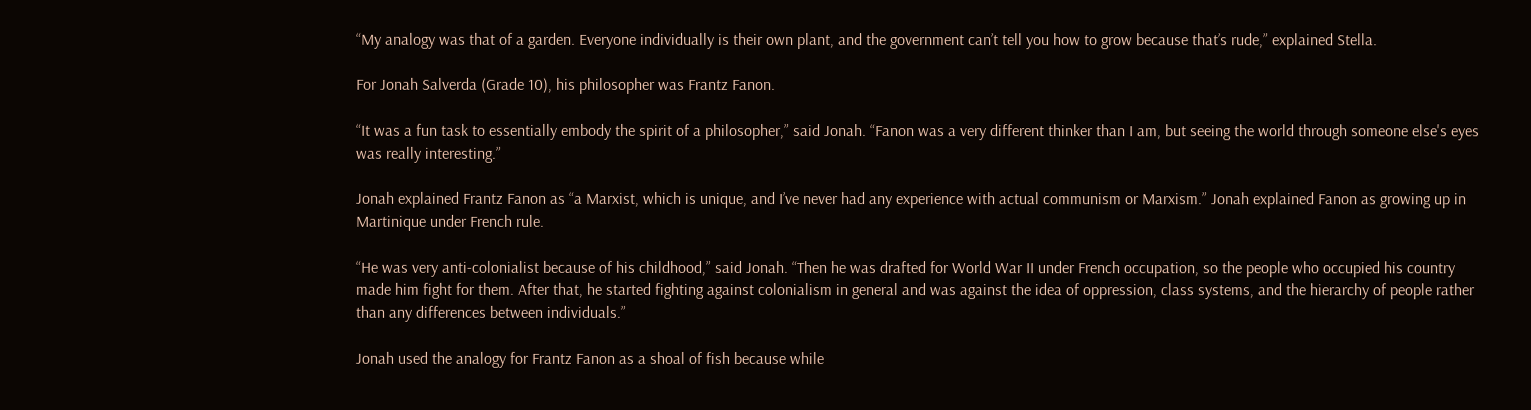“My analogy was that of a garden. Everyone individually is their own plant, and the government can’t tell you how to grow because that’s rude,” explained Stella.

For Jonah Salverda (Grade 10), his philosopher was Frantz Fanon.

“It was a fun task to essentially embody the spirit of a philosopher,” said Jonah. “Fanon was a very different thinker than I am, but seeing the world through someone else's eyes was really interesting.”

Jonah explained Frantz Fanon as “a Marxist, which is unique, and I’ve never had any experience with actual communism or Marxism.” Jonah explained Fanon as growing up in Martinique under French rule.

“He was very anti-colonialist because of his childhood,” said Jonah. “Then he was drafted for World War II under French occupation, so the people who occupied his country made him fight for them. After that, he started fighting against colonialism in general and was against the idea of oppression, class systems, and the hierarchy of people rather than any differences between individuals.”

Jonah used the analogy for Frantz Fanon as a shoal of fish because while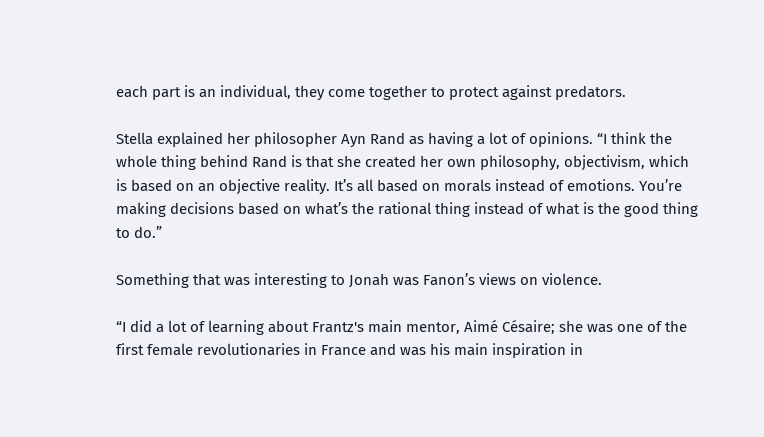each part is an individual, they come together to protect against predators.

Stella explained her philosopher Ayn Rand as having a lot of opinions. “I think the whole thing behind Rand is that she created her own philosophy, objectivism, which is based on an objective reality. It’s all based on morals instead of emotions. You’re making decisions based on what’s the rational thing instead of what is the good thing to do.”

Something that was interesting to Jonah was Fanon’s views on violence.

“I did a lot of learning about Frantz's main mentor, Aimé Césaire; she was one of the first female revolutionaries in France and was his main inspiration in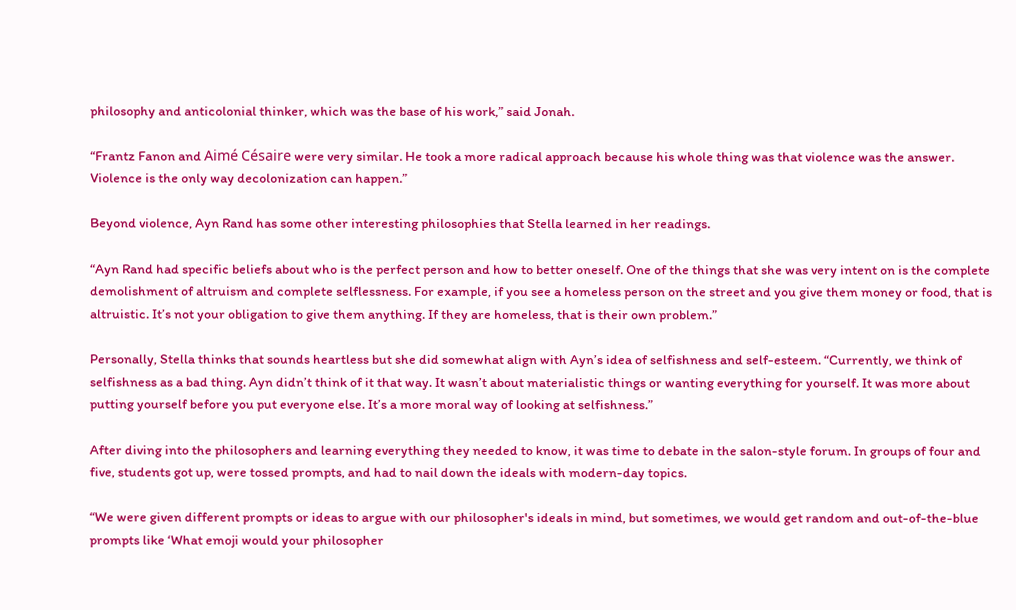philosophy and anticolonial thinker, which was the base of his work,” said Jonah.

“Frantz Fanon and Aimé Césaire were very similar. He took a more radical approach because his whole thing was that violence was the answer. Violence is the only way decolonization can happen.”

Beyond violence, Ayn Rand has some other interesting philosophies that Stella learned in her readings.

“Ayn Rand had specific beliefs about who is the perfect person and how to better oneself. One of the things that she was very intent on is the complete demolishment of altruism and complete selflessness. For example, if you see a homeless person on the street and you give them money or food, that is altruistic. It’s not your obligation to give them anything. If they are homeless, that is their own problem.”

Personally, Stella thinks that sounds heartless but she did somewhat align with Ayn’s idea of selfishness and self-esteem. “Currently, we think of selfishness as a bad thing. Ayn didn’t think of it that way. It wasn’t about materialistic things or wanting everything for yourself. It was more about putting yourself before you put everyone else. It’s a more moral way of looking at selfishness.”

After diving into the philosophers and learning everything they needed to know, it was time to debate in the salon-style forum. In groups of four and five, students got up, were tossed prompts, and had to nail down the ideals with modern-day topics.

“We were given different prompts or ideas to argue with our philosopher's ideals in mind, but sometimes, we would get random and out-of-the-blue prompts like ‘What emoji would your philosopher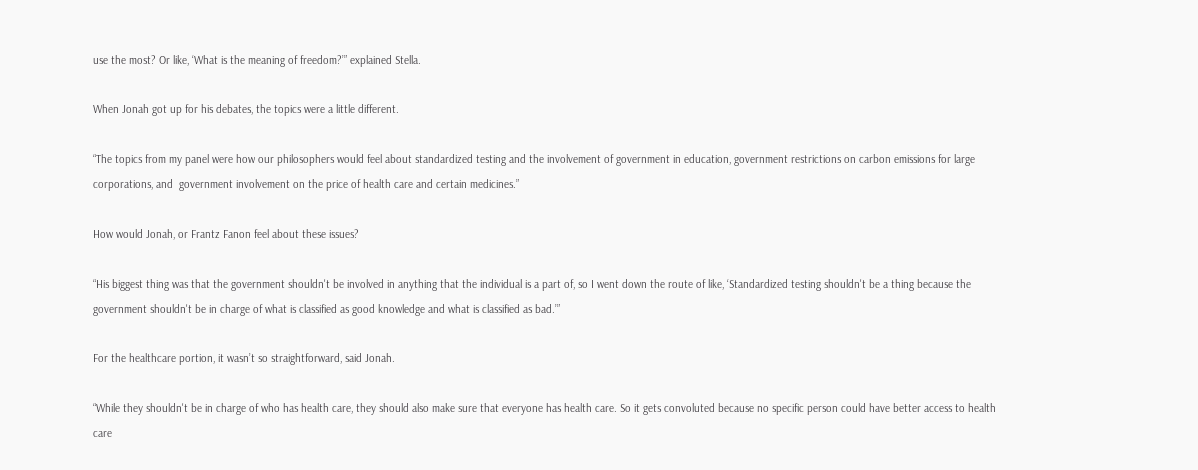use the most? Or like, ‘What is the meaning of freedom?’” explained Stella.

When Jonah got up for his debates, the topics were a little different.

“The topics from my panel were how our philosophers would feel about standardized testing and the involvement of government in education, government restrictions on carbon emissions for large corporations, and  government involvement on the price of health care and certain medicines.”

How would Jonah, or Frantz Fanon feel about these issues?

“His biggest thing was that the government shouldn't be involved in anything that the individual is a part of, so I went down the route of like, ‘Standardized testing shouldn't be a thing because the government shouldn't be in charge of what is classified as good knowledge and what is classified as bad.’”

For the healthcare portion, it wasn’t so straightforward, said Jonah.

“While they shouldn't be in charge of who has health care, they should also make sure that everyone has health care. So it gets convoluted because no specific person could have better access to health care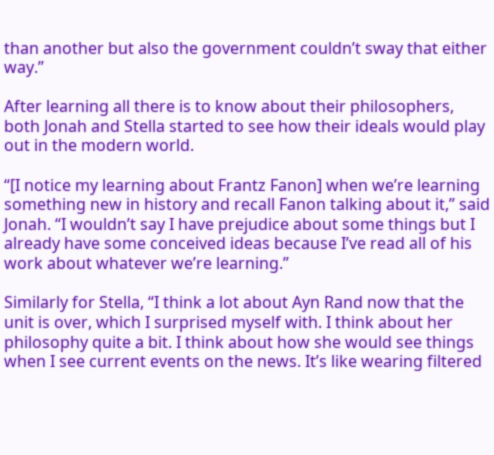than another but also the government couldn’t sway that either way.”

After learning all there is to know about their philosophers, both Jonah and Stella started to see how their ideals would play out in the modern world.

“[I notice my learning about Frantz Fanon] when we’re learning something new in history and recall Fanon talking about it,” said Jonah. “I wouldn’t say I have prejudice about some things but I already have some conceived ideas because I’ve read all of his work about whatever we’re learning.”

Similarly for Stella, “I think a lot about Ayn Rand now that the unit is over, which I surprised myself with. I think about her philosophy quite a bit. I think about how she would see things when I see current events on the news. It’s like wearing filtered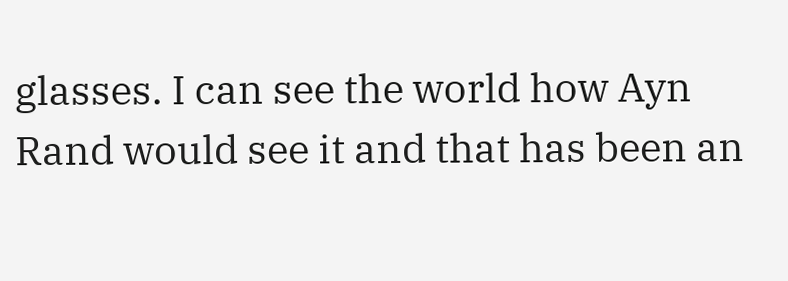glasses. I can see the world how Ayn Rand would see it and that has been an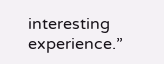interesting experience.”